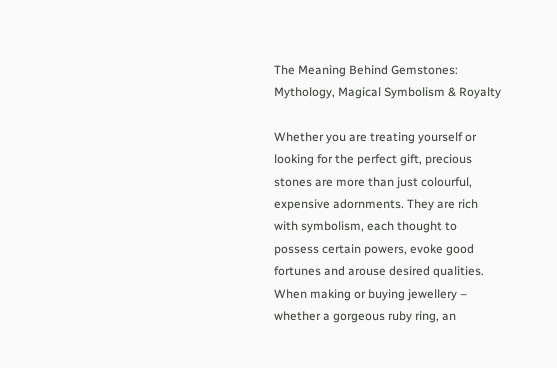The Meaning Behind Gemstones: Mythology, Magical Symbolism & Royalty

Whether you are treating yourself or looking for the perfect gift, precious stones are more than just colourful, expensive adornments. They are rich with symbolism, each thought to possess certain powers, evoke good fortunes and arouse desired qualities. When making or buying jewellery – whether a gorgeous ruby ring, an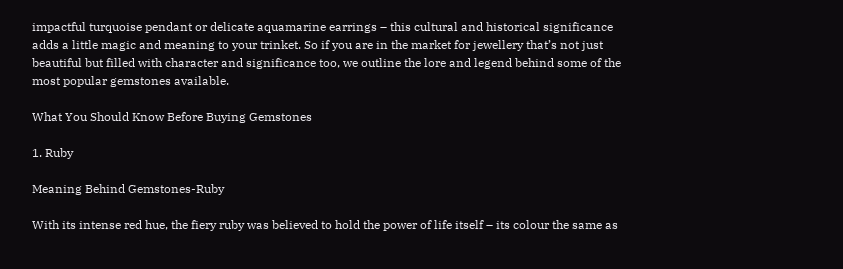impactful turquoise pendant or delicate aquamarine earrings – this cultural and historical significance adds a little magic and meaning to your trinket. So if you are in the market for jewellery that’s not just beautiful but filled with character and significance too, we outline the lore and legend behind some of the most popular gemstones available.

What You Should Know Before Buying Gemstones

1. Ruby

Meaning Behind Gemstones-Ruby

With its intense red hue, the fiery ruby was believed to hold the power of life itself – its colour the same as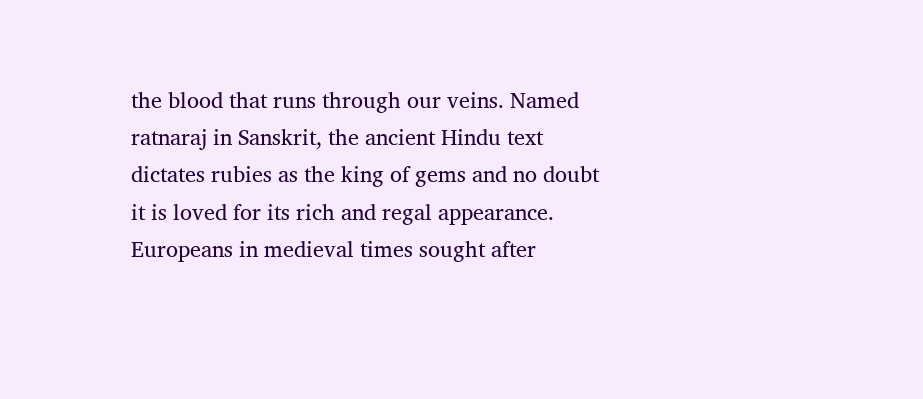the blood that runs through our veins. Named ratnaraj in Sanskrit, the ancient Hindu text dictates rubies as the king of gems and no doubt it is loved for its rich and regal appearance. Europeans in medieval times sought after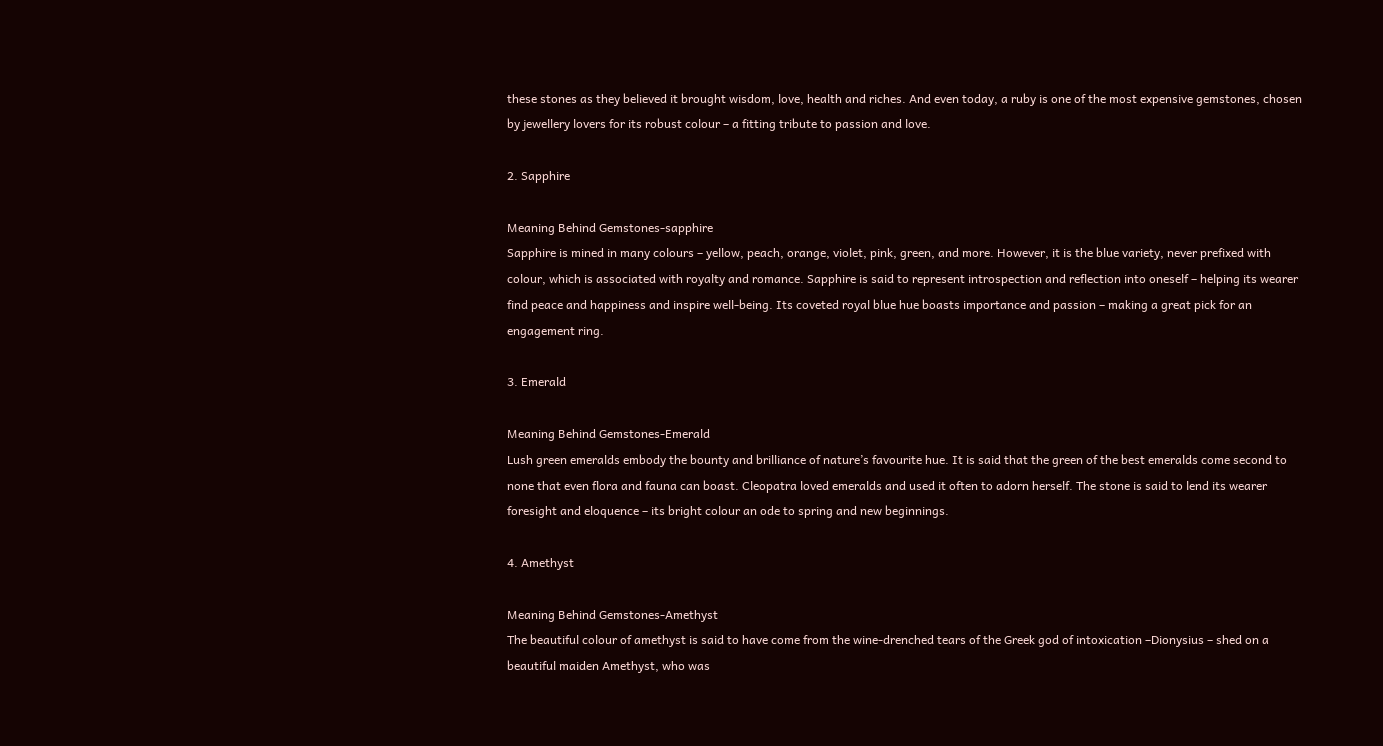these stones as they believed it brought wisdom, love, health and riches. And even today, a ruby is one of the most expensive gemstones, chosen by jewellery lovers for its robust colour – a fitting tribute to passion and love.

2. Sapphire

Meaning Behind Gemstones-sapphire
Sapphire is mined in many colours – yellow, peach, orange, violet, pink, green, and more. However, it is the blue variety, never prefixed with colour, which is associated with royalty and romance. Sapphire is said to represent introspection and reflection into oneself – helping its wearer find peace and happiness and inspire well-being. Its coveted royal blue hue boasts importance and passion – making a great pick for an engagement ring.

3. Emerald

Meaning Behind Gemstones-Emerald
Lush green emeralds embody the bounty and brilliance of nature’s favourite hue. It is said that the green of the best emeralds come second to none that even flora and fauna can boast. Cleopatra loved emeralds and used it often to adorn herself. The stone is said to lend its wearer foresight and eloquence – its bright colour an ode to spring and new beginnings.

4. Amethyst

Meaning Behind Gemstones-Amethyst
The beautiful colour of amethyst is said to have come from the wine-drenched tears of the Greek god of intoxication –Dionysius – shed on a beautiful maiden Amethyst, who was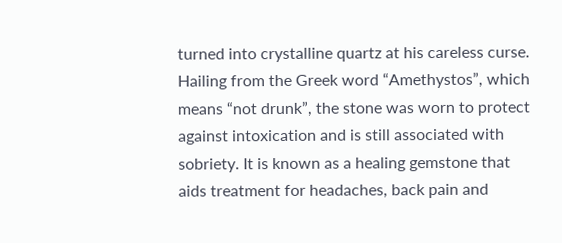turned into crystalline quartz at his careless curse. Hailing from the Greek word “Amethystos”, which means “not drunk”, the stone was worn to protect against intoxication and is still associated with sobriety. It is known as a healing gemstone that aids treatment for headaches, back pain and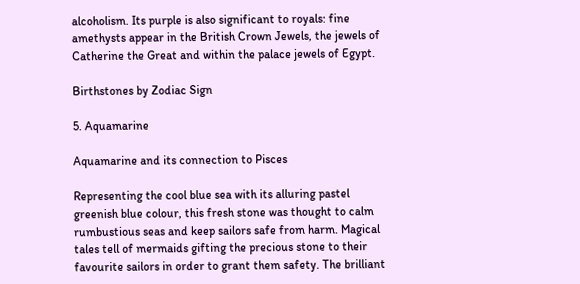alcoholism. Its purple is also significant to royals: fine amethysts appear in the British Crown Jewels, the jewels of Catherine the Great and within the palace jewels of Egypt.

Birthstones by Zodiac Sign

5. Aquamarine

Aquamarine and its connection to Pisces

Representing the cool blue sea with its alluring pastel greenish blue colour, this fresh stone was thought to calm rumbustious seas and keep sailors safe from harm. Magical tales tell of mermaids gifting the precious stone to their favourite sailors in order to grant them safety. The brilliant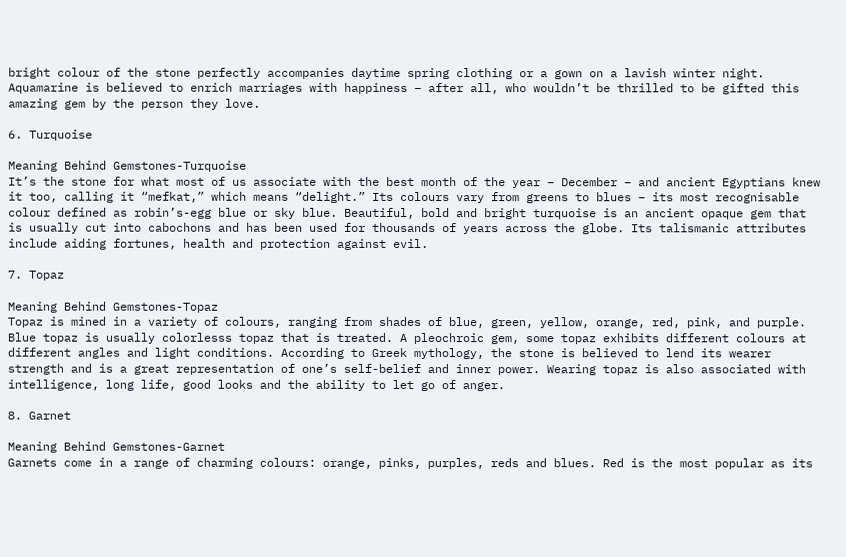bright colour of the stone perfectly accompanies daytime spring clothing or a gown on a lavish winter night. Aquamarine is believed to enrich marriages with happiness – after all, who wouldn’t be thrilled to be gifted this amazing gem by the person they love.

6. Turquoise

Meaning Behind Gemstones-Turquoise
It’s the stone for what most of us associate with the best month of the year – December – and ancient Egyptians knew it too, calling it “mefkat,” which means “delight.” Its colours vary from greens to blues – its most recognisable colour defined as robin’s-egg blue or sky blue. Beautiful, bold and bright turquoise is an ancient opaque gem that is usually cut into cabochons and has been used for thousands of years across the globe. Its talismanic attributes include aiding fortunes, health and protection against evil.

7. Topaz

Meaning Behind Gemstones-Topaz
Topaz is mined in a variety of colours, ranging from shades of blue, green, yellow, orange, red, pink, and purple. Blue topaz is usually colorlesss topaz that is treated. A pleochroic gem, some topaz exhibits different colours at different angles and light conditions. According to Greek mythology, the stone is believed to lend its wearer strength and is a great representation of one’s self-belief and inner power. Wearing topaz is also associated with intelligence, long life, good looks and the ability to let go of anger.

8. Garnet

Meaning Behind Gemstones-Garnet
Garnets come in a range of charming colours: orange, pinks, purples, reds and blues. Red is the most popular as its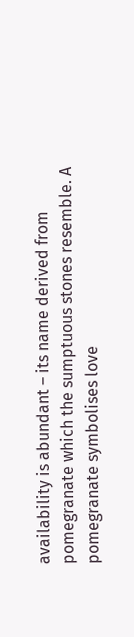availability is abundant – its name derived from pomegranate which the sumptuous stones resemble. A pomegranate symbolises love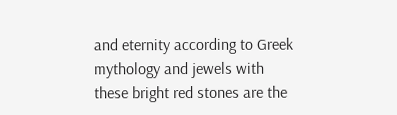and eternity according to Greek mythology and jewels with these bright red stones are the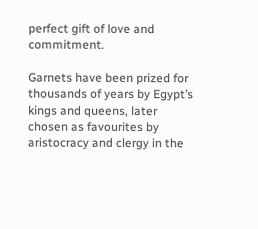perfect gift of love and commitment.

Garnets have been prized for thousands of years by Egypt’s kings and queens, later chosen as favourites by aristocracy and clergy in the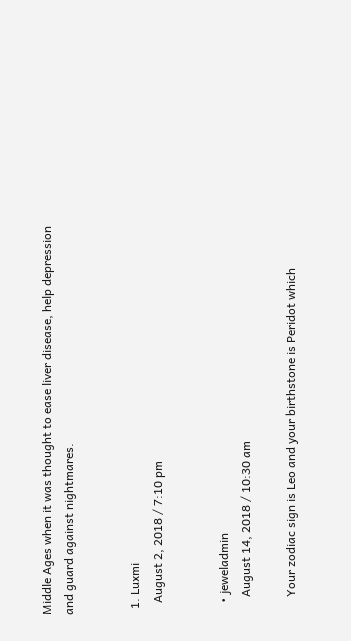Middle Ages when it was thought to ease liver disease, help depression and guard against nightmares.


  1. Luxmi
    August 2, 2018 / 7:10 pm


    • jeweladmin
      August 14, 2018 / 10:30 am

      Your zodiac sign is Leo and your birthstone is Peridot which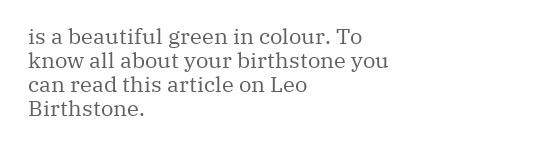is a beautiful green in colour. To know all about your birthstone you can read this article on Leo Birthstone.